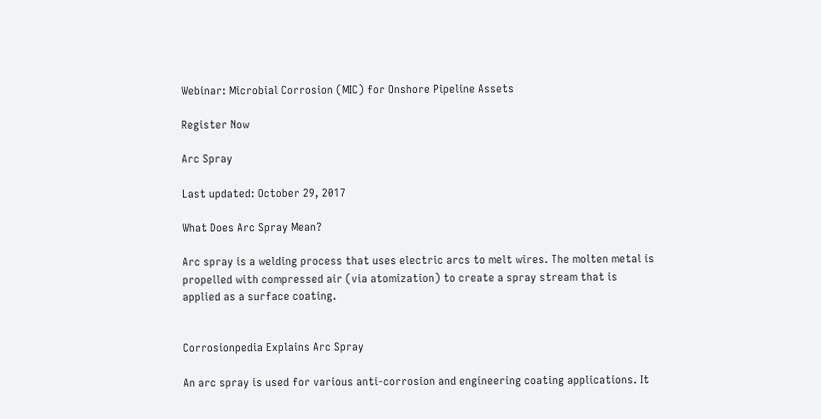Webinar: Microbial Corrosion (MIC) for Onshore Pipeline Assets

Register Now

Arc Spray

Last updated: October 29, 2017

What Does Arc Spray Mean?

Arc spray is a welding process that uses electric arcs to melt wires. The molten metal is propelled with compressed air (via atomization) to create a spray stream that is applied as a surface coating.


Corrosionpedia Explains Arc Spray

An arc spray is used for various anti-corrosion and engineering coating applications. It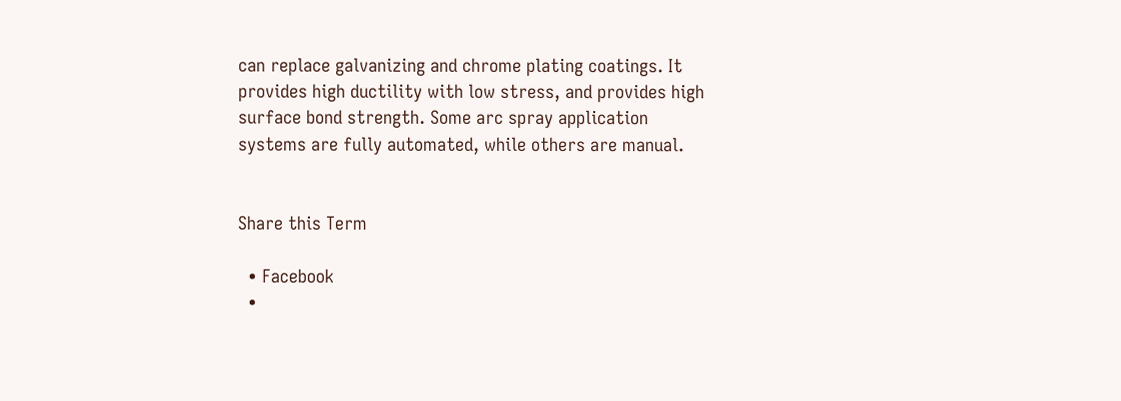can replace galvanizing and chrome plating coatings. It provides high ductility with low stress, and provides high surface bond strength. Some arc spray application systems are fully automated, while others are manual.


Share this Term

  • Facebook
  •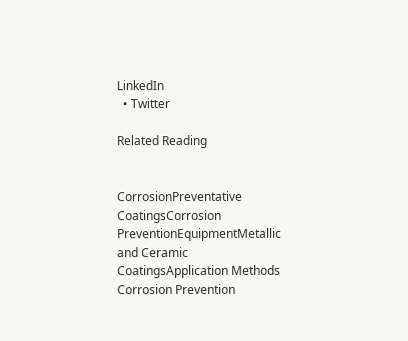LinkedIn
  • Twitter

Related Reading


CorrosionPreventative CoatingsCorrosion PreventionEquipmentMetallic and Ceramic CoatingsApplication Methods Corrosion Prevention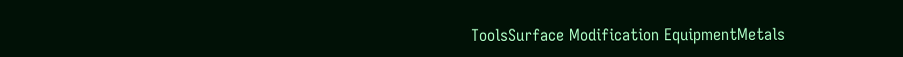ToolsSurface Modification EquipmentMetals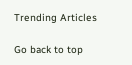Trending Articles

Go back to top